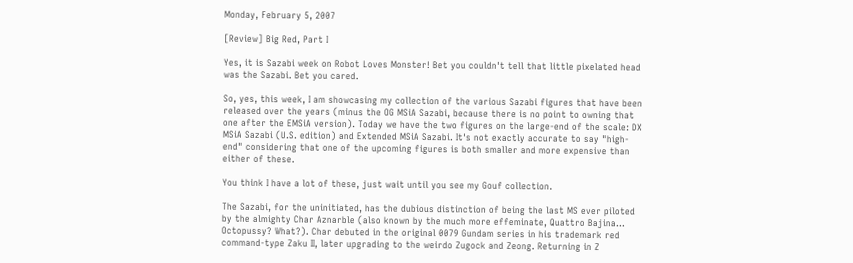Monday, February 5, 2007

[Review] Big Red, Part I

Yes, it is Sazabi week on Robot Loves Monster! Bet you couldn't tell that little pixelated head was the Sazabi. Bet you cared.

So, yes, this week, I am showcasing my collection of the various Sazabi figures that have been released over the years (minus the OG MSiA Sazabi, because there is no point to owning that one after the EMSiA version). Today we have the two figures on the large-end of the scale: DX MSiA Sazabi (U.S. edition) and Extended MSiA Sazabi. It's not exactly accurate to say "high-end" considering that one of the upcoming figures is both smaller and more expensive than either of these.

You think I have a lot of these, just wait until you see my Gouf collection.

The Sazabi, for the uninitiated, has the dubious distinction of being the last MS ever piloted by the almighty Char Aznarble (also known by the much more effeminate, Quattro Bajina... Octopussy? What?). Char debuted in the original 0079 Gundam series in his trademark red command-type Zaku II, later upgrading to the weirdo Zugock and Zeong. Returning in Z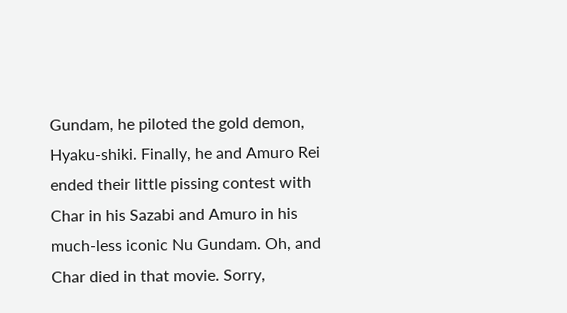Gundam, he piloted the gold demon, Hyaku-shiki. Finally, he and Amuro Rei ended their little pissing contest with Char in his Sazabi and Amuro in his much-less iconic Nu Gundam. Oh, and Char died in that movie. Sorry,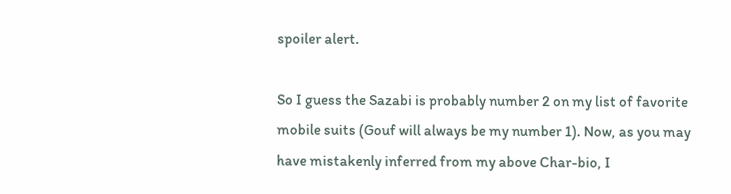spoiler alert.

So I guess the Sazabi is probably number 2 on my list of favorite mobile suits (Gouf will always be my number 1). Now, as you may have mistakenly inferred from my above Char-bio, I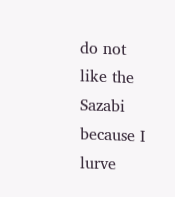do not like the Sazabi because I lurve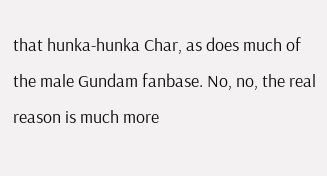that hunka-hunka Char, as does much of the male Gundam fanbase. No, no, the real reason is much more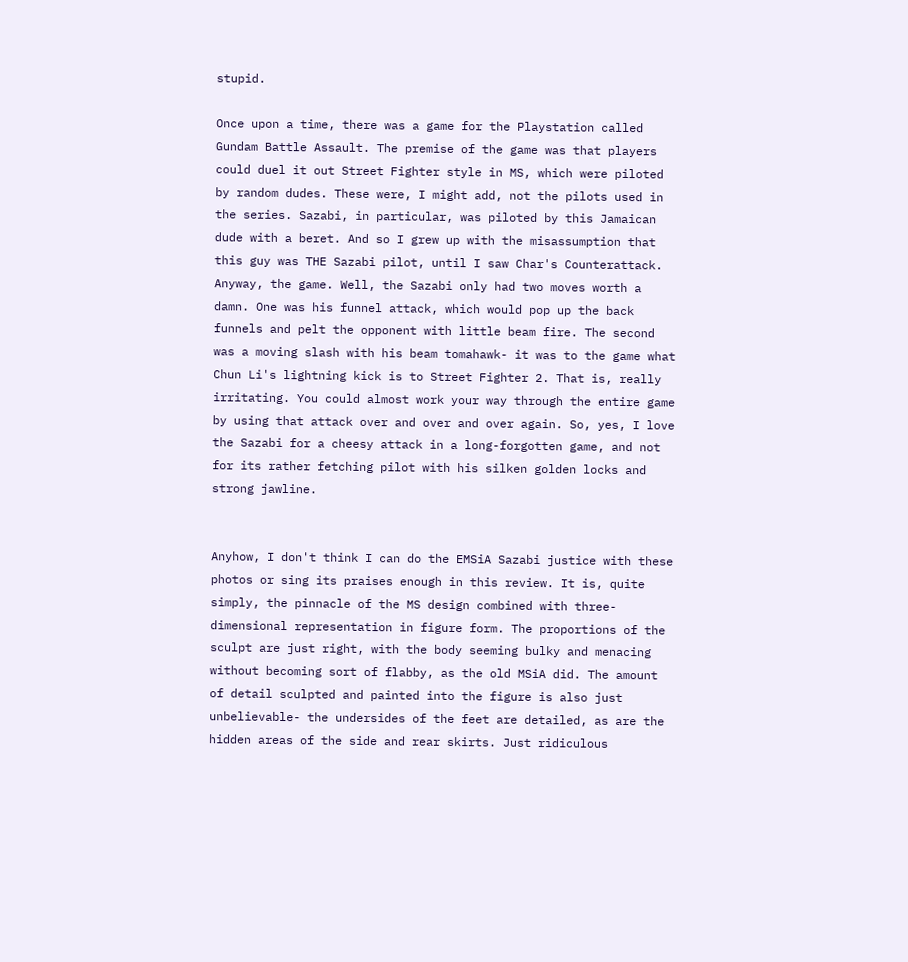stupid.

Once upon a time, there was a game for the Playstation called Gundam Battle Assault. The premise of the game was that players could duel it out Street Fighter style in MS, which were piloted by random dudes. These were, I might add, not the pilots used in the series. Sazabi, in particular, was piloted by this Jamaican dude with a beret. And so I grew up with the misassumption that this guy was THE Sazabi pilot, until I saw Char's Counterattack. Anyway, the game. Well, the Sazabi only had two moves worth a damn. One was his funnel attack, which would pop up the back funnels and pelt the opponent with little beam fire. The second was a moving slash with his beam tomahawk- it was to the game what Chun Li's lightning kick is to Street Fighter 2. That is, really irritating. You could almost work your way through the entire game by using that attack over and over and over again. So, yes, I love the Sazabi for a cheesy attack in a long-forgotten game, and not for its rather fetching pilot with his silken golden locks and strong jawline.


Anyhow, I don't think I can do the EMSiA Sazabi justice with these photos or sing its praises enough in this review. It is, quite simply, the pinnacle of the MS design combined with three-dimensional representation in figure form. The proportions of the sculpt are just right, with the body seeming bulky and menacing without becoming sort of flabby, as the old MSiA did. The amount of detail sculpted and painted into the figure is also just unbelievable- the undersides of the feet are detailed, as are the hidden areas of the side and rear skirts. Just ridiculous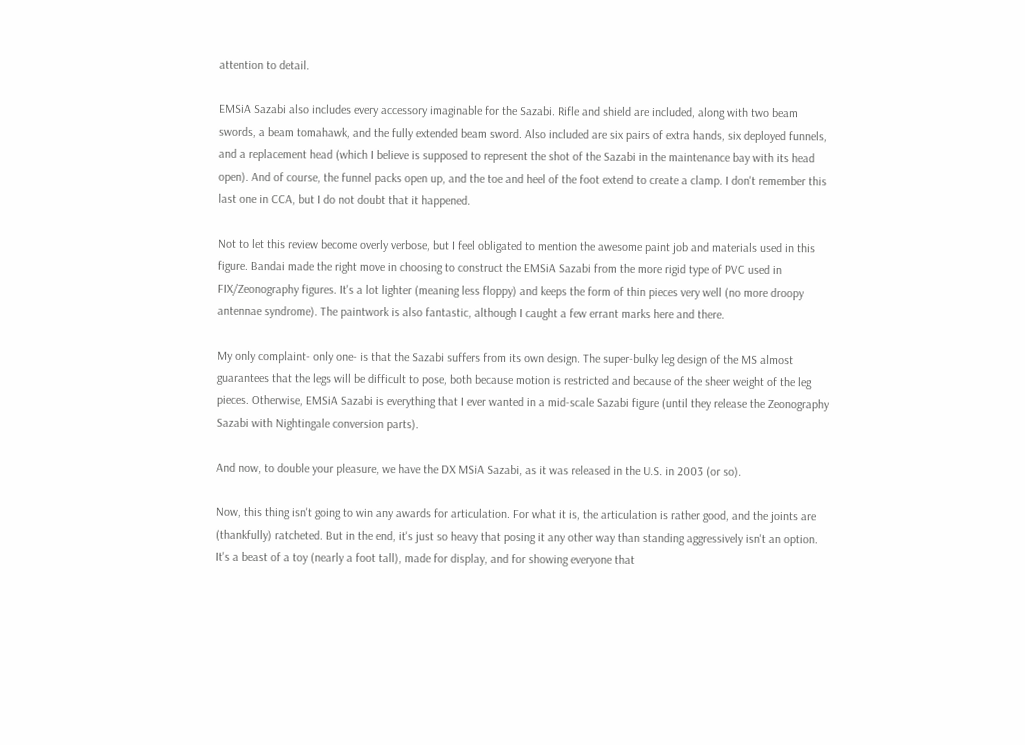attention to detail.

EMSiA Sazabi also includes every accessory imaginable for the Sazabi. Rifle and shield are included, along with two beam swords, a beam tomahawk, and the fully extended beam sword. Also included are six pairs of extra hands, six deployed funnels, and a replacement head (which I believe is supposed to represent the shot of the Sazabi in the maintenance bay with its head open). And of course, the funnel packs open up, and the toe and heel of the foot extend to create a clamp. I don't remember this last one in CCA, but I do not doubt that it happened.

Not to let this review become overly verbose, but I feel obligated to mention the awesome paint job and materials used in this figure. Bandai made the right move in choosing to construct the EMSiA Sazabi from the more rigid type of PVC used in FIX/Zeonography figures. It's a lot lighter (meaning less floppy) and keeps the form of thin pieces very well (no more droopy antennae syndrome). The paintwork is also fantastic, although I caught a few errant marks here and there.

My only complaint- only one- is that the Sazabi suffers from its own design. The super-bulky leg design of the MS almost guarantees that the legs will be difficult to pose, both because motion is restricted and because of the sheer weight of the leg pieces. Otherwise, EMSiA Sazabi is everything that I ever wanted in a mid-scale Sazabi figure (until they release the Zeonography Sazabi with Nightingale conversion parts).

And now, to double your pleasure, we have the DX MSiA Sazabi, as it was released in the U.S. in 2003 (or so).

Now, this thing isn't going to win any awards for articulation. For what it is, the articulation is rather good, and the joints are (thankfully) ratcheted. But in the end, it's just so heavy that posing it any other way than standing aggressively isn't an option. It's a beast of a toy (nearly a foot tall), made for display, and for showing everyone that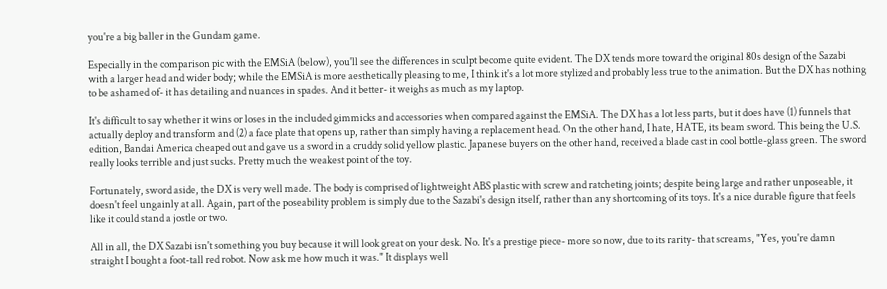you're a big baller in the Gundam game.

Especially in the comparison pic with the EMSiA (below), you'll see the differences in sculpt become quite evident. The DX tends more toward the original 80s design of the Sazabi with a larger head and wider body; while the EMSiA is more aesthetically pleasing to me, I think it's a lot more stylized and probably less true to the animation. But the DX has nothing to be ashamed of- it has detailing and nuances in spades. And it better- it weighs as much as my laptop.

It's difficult to say whether it wins or loses in the included gimmicks and accessories when compared against the EMSiA. The DX has a lot less parts, but it does have (1) funnels that actually deploy and transform and (2) a face plate that opens up, rather than simply having a replacement head. On the other hand, I hate, HATE, its beam sword. This being the U.S. edition, Bandai America cheaped out and gave us a sword in a cruddy solid yellow plastic. Japanese buyers on the other hand, received a blade cast in cool bottle-glass green. The sword really looks terrible and just sucks. Pretty much the weakest point of the toy.

Fortunately, sword aside, the DX is very well made. The body is comprised of lightweight ABS plastic with screw and ratcheting joints; despite being large and rather unposeable, it doesn't feel ungainly at all. Again, part of the poseability problem is simply due to the Sazabi's design itself, rather than any shortcoming of its toys. It's a nice durable figure that feels like it could stand a jostle or two.

All in all, the DX Sazabi isn't something you buy because it will look great on your desk. No. It's a prestige piece- more so now, due to its rarity- that screams, "Yes, you're damn straight I bought a foot-tall red robot. Now ask me how much it was." It displays well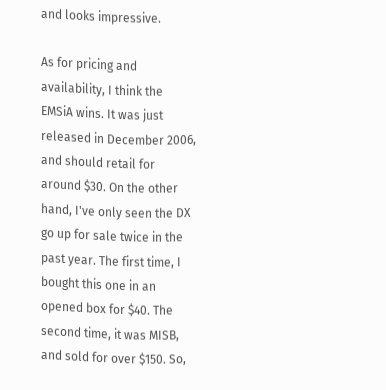and looks impressive.

As for pricing and availability, I think the EMSiA wins. It was just released in December 2006, and should retail for around $30. On the other hand, I've only seen the DX go up for sale twice in the past year. The first time, I bought this one in an opened box for $40. The second time, it was MISB, and sold for over $150. So,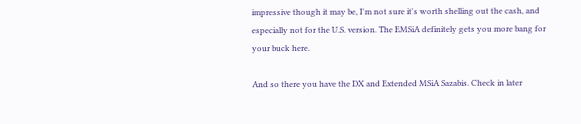impressive though it may be, I'm not sure it's worth shelling out the cash, and especially not for the U.S. version. The EMSiA definitely gets you more bang for your buck here.

And so there you have the DX and Extended MSiA Sazabis. Check in later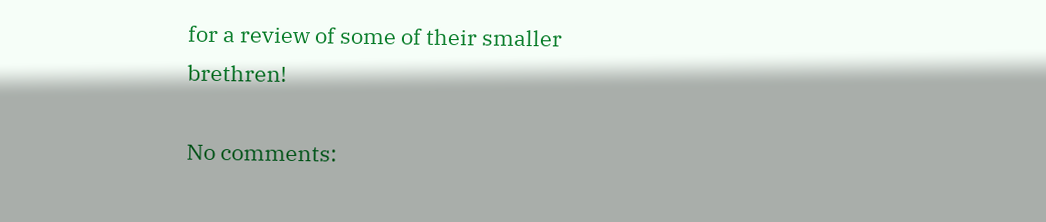for a review of some of their smaller brethren!

No comments: